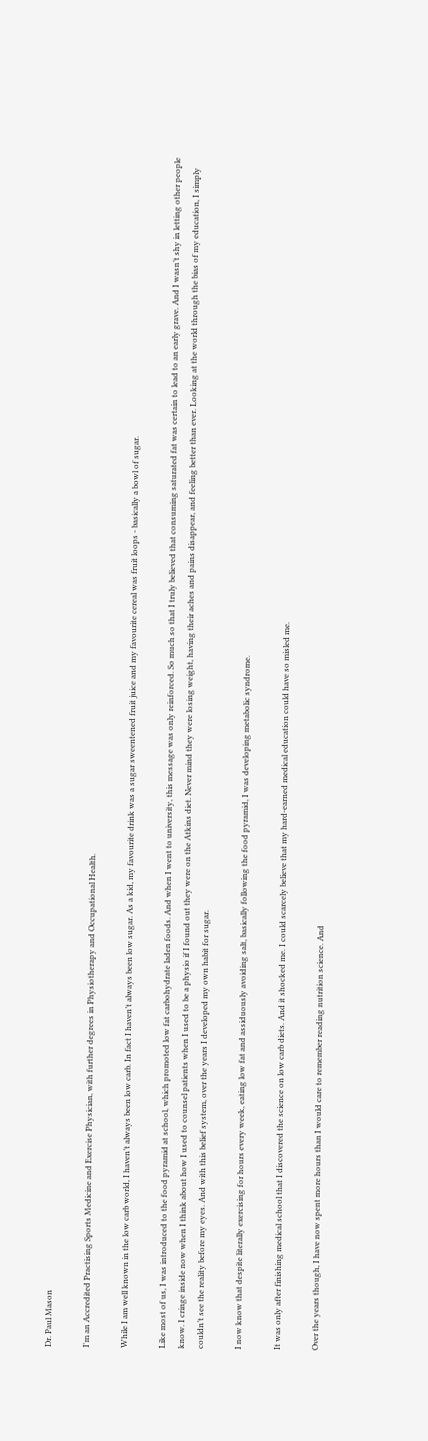Dr. Paul Mason

I'm an Accredited Practising Sports Medicine and Exercise Physician, with further degrees in Physiotherapy and Occupational Health.

While I am well known in the low carb world, I haven’t always been low carb. In fact I haven’t always been low sugar. As a kid, my favourite drink was a sugar sweentened fruit juice and my favourite cereal was fruit loops - basically a bowl of sugar.

Like most of us, I was introduced to the food pyramid at school, which promoted low fat carbohydrate laden foods. And when I went to university, this message was only reinforced. So much so that I truly believed that consuming saturated fat was certain to lead to an early grave. And I wasn’t shy in letting other people know. I cringe inside now when I think about how I used to counsel patients when I used to be a physio if I found out they were on the Atkins diet. Never mind they were losing weight, having their aches and pains disappear, and feeling better than ever. Looking at the world through the bias of my education, I simply couldn’t see the reality before my eyes. And with this belief system, over the years I developed my own habit for sugar.

I now know that despite literally exercising for hours every week, eating low fat and assiduously avoiding salt, basically following the food pyramid, I was developing metabolic syndrome.

It was only after finishing medical school that I discovered the science on low carb diets. And it shocked me. I could scarcely believe that my hard-earned medical education could have so misled me.

Over the years though, I have now spent more hours than I would care to remember reading nutrition science. And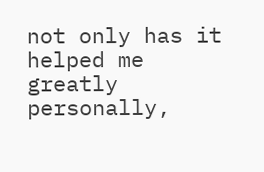not only has it helped me greatly personally,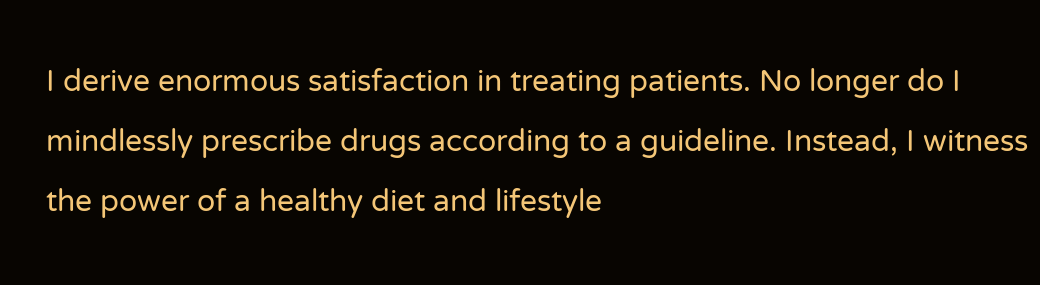I derive enormous satisfaction in treating patients. No longer do I mindlessly prescribe drugs according to a guideline. Instead, I witness the power of a healthy diet and lifestyle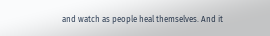and watch as people heal themselves. And it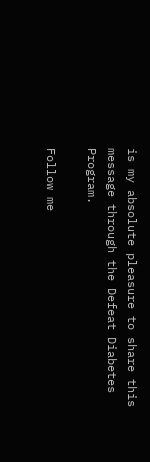is my absolute pleasure to share this message through the Defeat Diabetes Program.

Follow me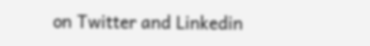on Twitter and Linkedin